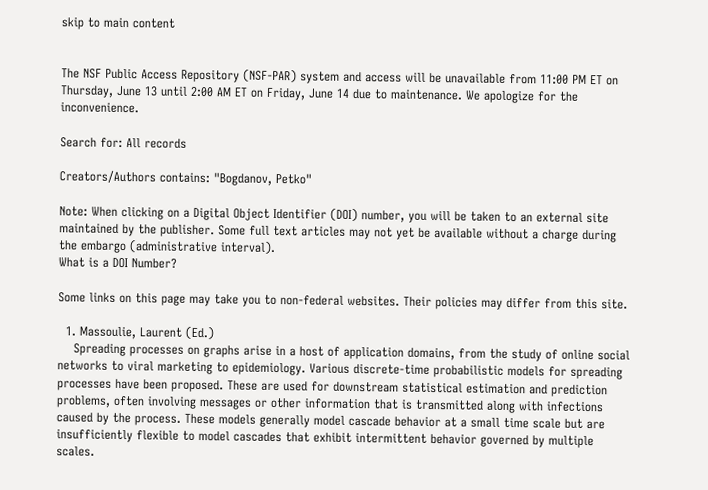skip to main content


The NSF Public Access Repository (NSF-PAR) system and access will be unavailable from 11:00 PM ET on Thursday, June 13 until 2:00 AM ET on Friday, June 14 due to maintenance. We apologize for the inconvenience.

Search for: All records

Creators/Authors contains: "Bogdanov, Petko"

Note: When clicking on a Digital Object Identifier (DOI) number, you will be taken to an external site maintained by the publisher. Some full text articles may not yet be available without a charge during the embargo (administrative interval).
What is a DOI Number?

Some links on this page may take you to non-federal websites. Their policies may differ from this site.

  1. Massoulie, Laurent (Ed.)
    Spreading processes on graphs arise in a host of application domains, from the study of online social networks to viral marketing to epidemiology. Various discrete-time probabilistic models for spreading processes have been proposed. These are used for downstream statistical estimation and prediction problems, often involving messages or other information that is transmitted along with infections caused by the process. These models generally model cascade behavior at a small time scale but are insufficiently flexible to model cascades that exhibit intermittent behavior governed by multiple scales.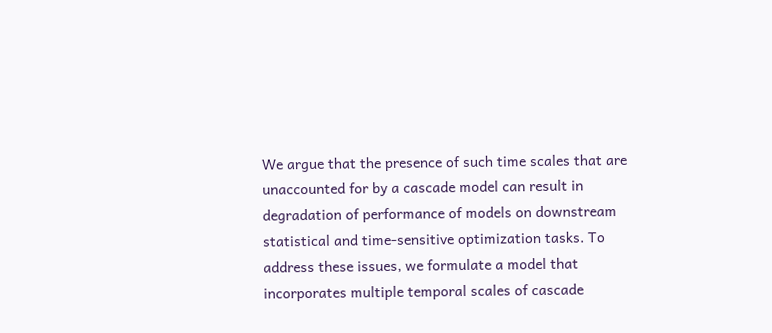We argue that the presence of such time scales that are unaccounted for by a cascade model can result in degradation of performance of models on downstream statistical and time-sensitive optimization tasks. To address these issues, we formulate a model that incorporates multiple temporal scales of cascade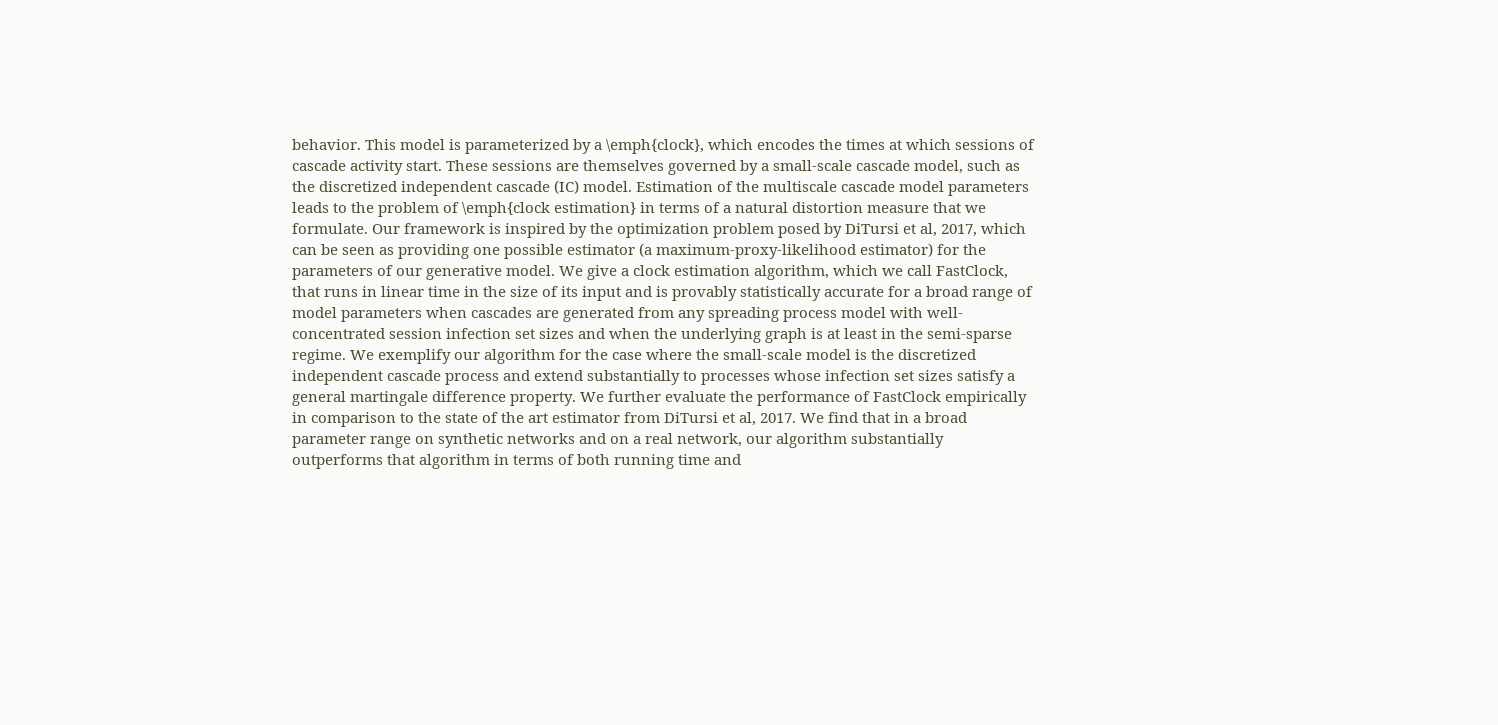behavior. This model is parameterized by a \emph{clock}, which encodes the times at which sessions of cascade activity start. These sessions are themselves governed by a small-scale cascade model, such as the discretized independent cascade (IC) model. Estimation of the multiscale cascade model parameters leads to the problem of \emph{clock estimation} in terms of a natural distortion measure that we formulate. Our framework is inspired by the optimization problem posed by DiTursi et al, 2017, which can be seen as providing one possible estimator (a maximum-proxy-likelihood estimator) for the parameters of our generative model. We give a clock estimation algorithm, which we call FastClock, that runs in linear time in the size of its input and is provably statistically accurate for a broad range of model parameters when cascades are generated from any spreading process model with well-concentrated session infection set sizes and when the underlying graph is at least in the semi-sparse regime. We exemplify our algorithm for the case where the small-scale model is the discretized independent cascade process and extend substantially to processes whose infection set sizes satisfy a general martingale difference property. We further evaluate the performance of FastClock empirically in comparison to the state of the art estimator from DiTursi et al, 2017. We find that in a broad parameter range on synthetic networks and on a real network, our algorithm substantially outperforms that algorithm in terms of both running time and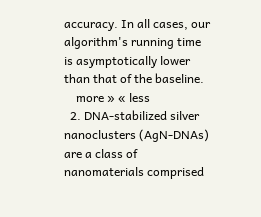accuracy. In all cases, our algorithm's running time is asymptotically lower than that of the baseline.
    more » « less
  2. DNA-stabilized silver nanoclusters (AgN-DNAs) are a class of nanomaterials comprised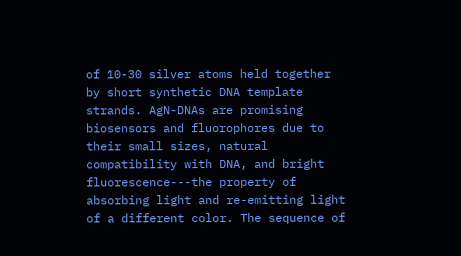of 10-30 silver atoms held together by short synthetic DNA template strands. AgN-DNAs are promising biosensors and fluorophores due to their small sizes, natural compatibility with DNA, and bright fluorescence---the property of absorbing light and re-emitting light of a different color. The sequence of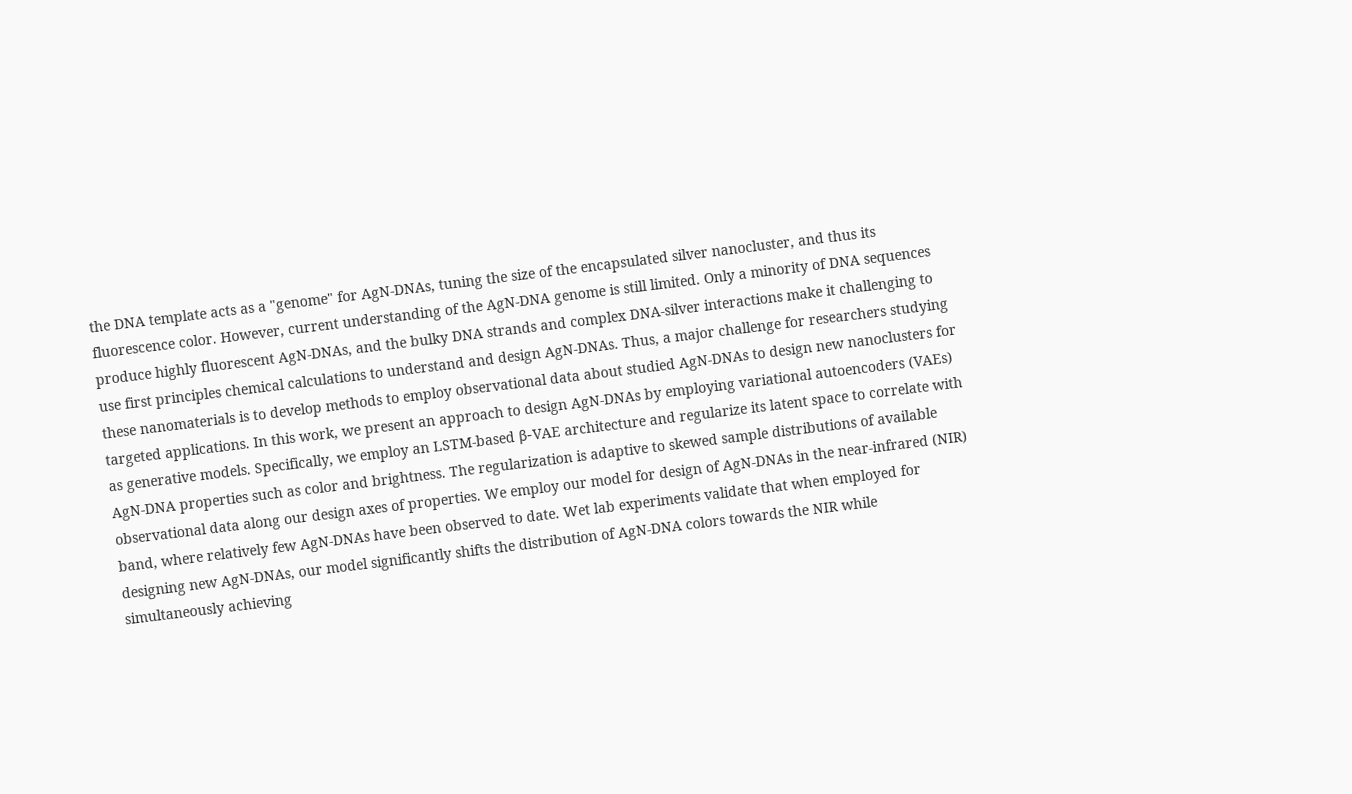the DNA template acts as a "genome" for AgN-DNAs, tuning the size of the encapsulated silver nanocluster, and thus its fluorescence color. However, current understanding of the AgN-DNA genome is still limited. Only a minority of DNA sequences produce highly fluorescent AgN-DNAs, and the bulky DNA strands and complex DNA-silver interactions make it challenging to use first principles chemical calculations to understand and design AgN-DNAs. Thus, a major challenge for researchers studying these nanomaterials is to develop methods to employ observational data about studied AgN-DNAs to design new nanoclusters for targeted applications. In this work, we present an approach to design AgN-DNAs by employing variational autoencoders (VAEs) as generative models. Specifically, we employ an LSTM-based β-VAE architecture and regularize its latent space to correlate with AgN-DNA properties such as color and brightness. The regularization is adaptive to skewed sample distributions of available observational data along our design axes of properties. We employ our model for design of AgN-DNAs in the near-infrared (NIR) band, where relatively few AgN-DNAs have been observed to date. Wet lab experiments validate that when employed for designing new AgN-DNAs, our model significantly shifts the distribution of AgN-DNA colors towards the NIR while simultaneously achieving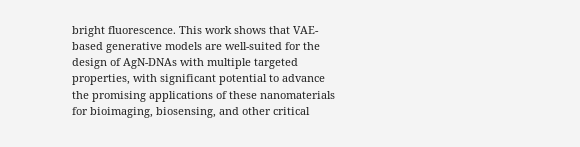bright fluorescence. This work shows that VAE-based generative models are well-suited for the design of AgN-DNAs with multiple targeted properties, with significant potential to advance the promising applications of these nanomaterials for bioimaging, biosensing, and other critical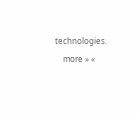technologies.
    more » «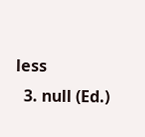less
  3. null (Ed.)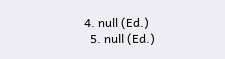4. null (Ed.)
  5. null (Ed.)